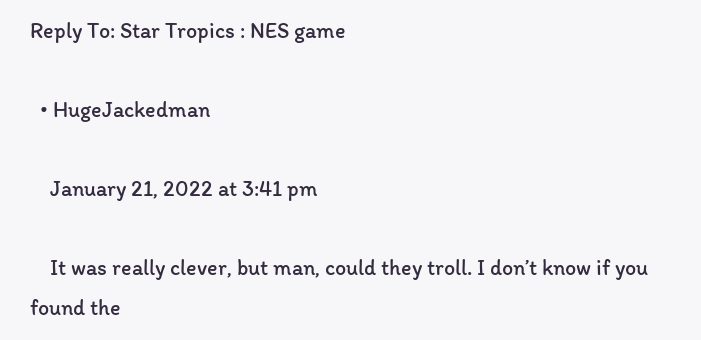Reply To: Star Tropics : NES game

  • HugeJackedman

    January 21, 2022 at 3:41 pm

    It was really clever, but man, could they troll. I don’t know if you found the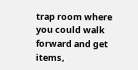trap room where you could walk forward and get items,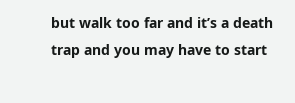but walk too far and it’s a death trap and you may have to start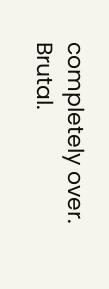completely over. Brutal.